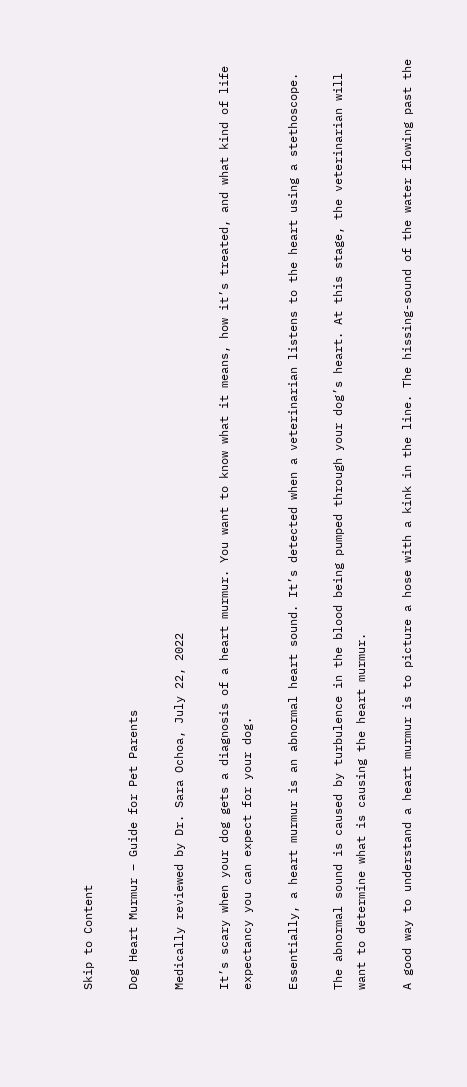Skip to Content

Dog Heart Murmur – Guide for Pet Parents

Medically reviewed by Dr. Sara Ochoa, July 22, 2022

It’s scary when your dog gets a diagnosis of a heart murmur. You want to know what it means, how it’s treated, and what kind of life expectancy you can expect for your dog.

Essentially, a heart murmur is an abnormal heart sound. It’s detected when a veterinarian listens to the heart using a stethoscope.

The abnormal sound is caused by turbulence in the blood being pumped through your dog’s heart. At this stage, the veterinarian will want to determine what is causing the heart murmur.

A good way to understand a heart murmur is to picture a hose with a kink in the line. The hissing-sound of the water flowing past the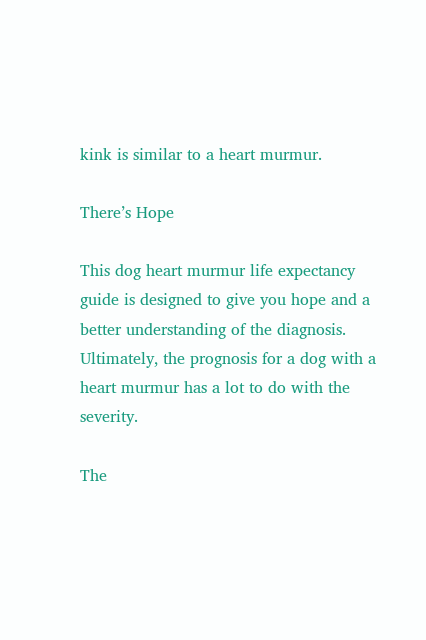kink is similar to a heart murmur.

There’s Hope

This dog heart murmur life expectancy guide is designed to give you hope and a better understanding of the diagnosis. Ultimately, the prognosis for a dog with a heart murmur has a lot to do with the severity.

The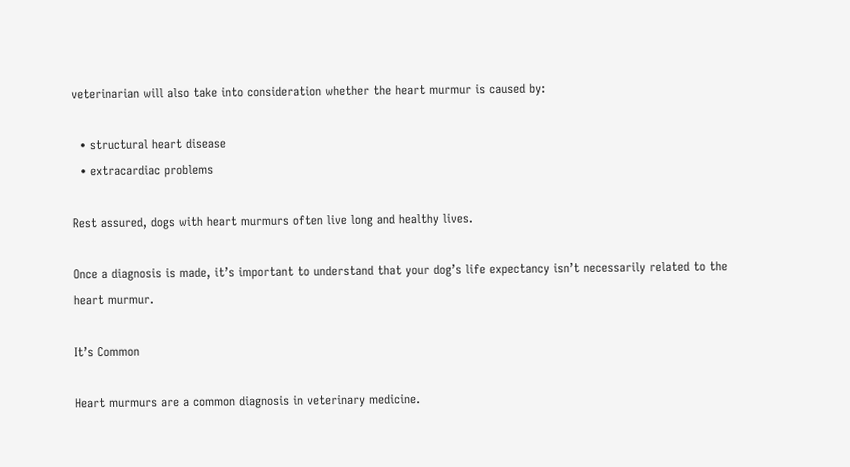veterinarian will also take into consideration whether the heart murmur is caused by:

  • structural heart disease
  • extracardiac problems

Rest assured, dogs with heart murmurs often live long and healthy lives.

Once a diagnosis is made, it’s important to understand that your dog’s life expectancy isn’t necessarily related to the heart murmur.

It’s Common

Heart murmurs are a common diagnosis in veterinary medicine.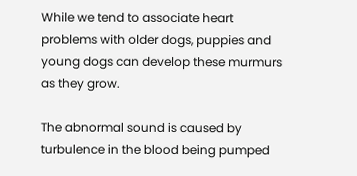While we tend to associate heart problems with older dogs, puppies and young dogs can develop these murmurs as they grow.

The abnormal sound is caused by turbulence in the blood being pumped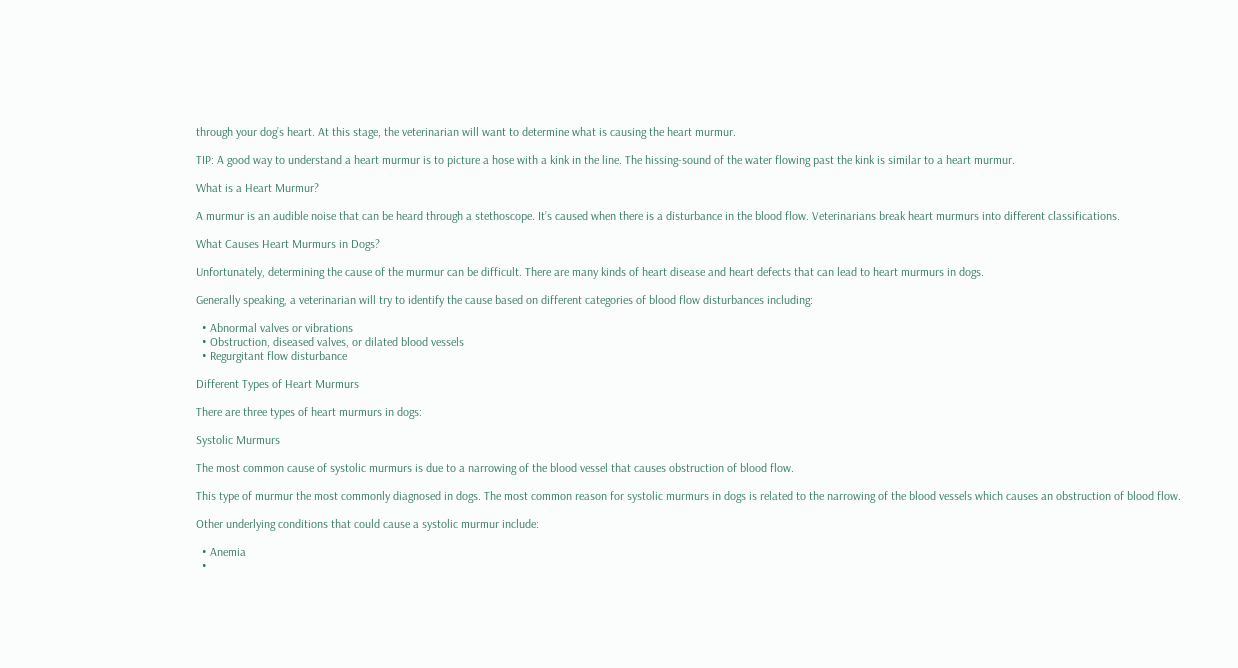through your dog’s heart. At this stage, the veterinarian will want to determine what is causing the heart murmur.

TIP: A good way to understand a heart murmur is to picture a hose with a kink in the line. The hissing-sound of the water flowing past the kink is similar to a heart murmur.

What is a Heart Murmur?

A murmur is an audible noise that can be heard through a stethoscope. It’s caused when there is a disturbance in the blood flow. Veterinarians break heart murmurs into different classifications.

What Causes Heart Murmurs in Dogs?

Unfortunately, determining the cause of the murmur can be difficult. There are many kinds of heart disease and heart defects that can lead to heart murmurs in dogs.

Generally speaking, a veterinarian will try to identify the cause based on different categories of blood flow disturbances including:

  • Abnormal valves or vibrations
  • Obstruction, diseased valves, or dilated blood vessels
  • Regurgitant flow disturbance

Different Types of Heart Murmurs

There are three types of heart murmurs in dogs:

Systolic Murmurs

The most common cause of systolic murmurs is due to a narrowing of the blood vessel that causes obstruction of blood flow.

This type of murmur the most commonly diagnosed in dogs. The most common reason for systolic murmurs in dogs is related to the narrowing of the blood vessels which causes an obstruction of blood flow.

Other underlying conditions that could cause a systolic murmur include:

  • Anemia
  •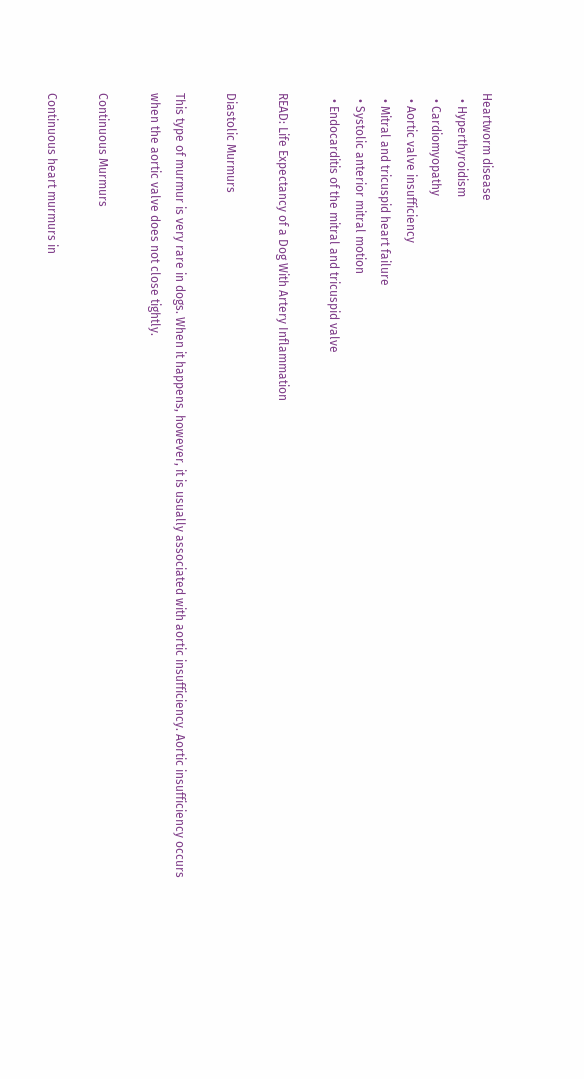Heartworm disease
  • Hyperthyroidism
  • Cardiomyopathy
  • Aortic valve insufficiency
  • Mitral and tricuspid heart failure
  • Systolic anterior mitral motion
  • Endocarditis of the mitral and tricuspid valve

READ: Life Expectancy of a Dog With Artery Inflammation

Diastolic Murmurs

This type of murmur is very rare in dogs. When it happens, however, it is usually associated with aortic insufficiency. Aortic insufficiency occurs when the aortic valve does not close tightly.

Continuous Murmurs

Continuous heart murmurs in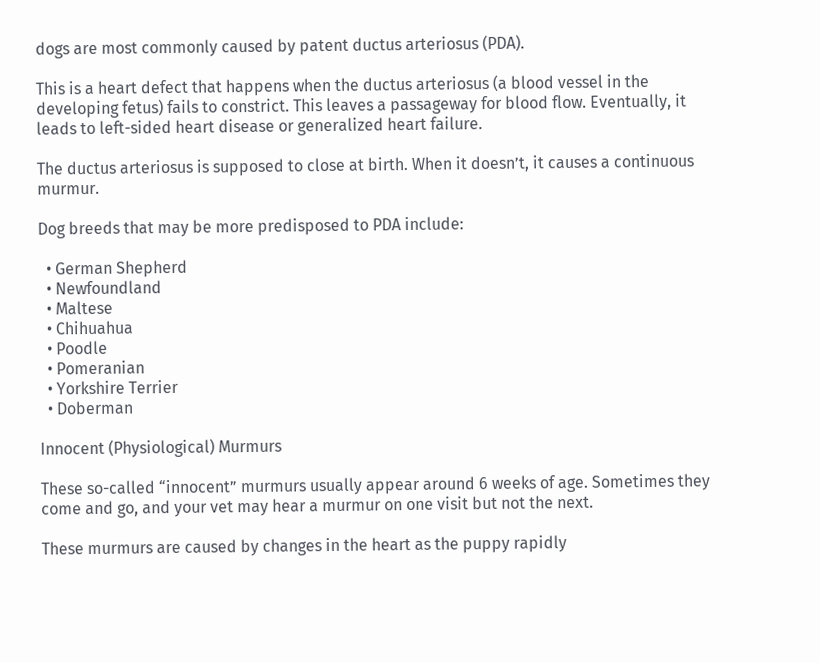dogs are most commonly caused by patent ductus arteriosus (PDA).

This is a heart defect that happens when the ductus arteriosus (a blood vessel in the developing fetus) fails to constrict. This leaves a passageway for blood flow. Eventually, it leads to left-sided heart disease or generalized heart failure.

The ductus arteriosus is supposed to close at birth. When it doesn’t, it causes a continuous murmur.

Dog breeds that may be more predisposed to PDA include:

  • German Shepherd
  • Newfoundland
  • Maltese
  • Chihuahua
  • Poodle
  • Pomeranian
  • Yorkshire Terrier
  • Doberman

Innocent (Physiological) Murmurs

These so-called “innocent” murmurs usually appear around 6 weeks of age. Sometimes they come and go, and your vet may hear a murmur on one visit but not the next.

These murmurs are caused by changes in the heart as the puppy rapidly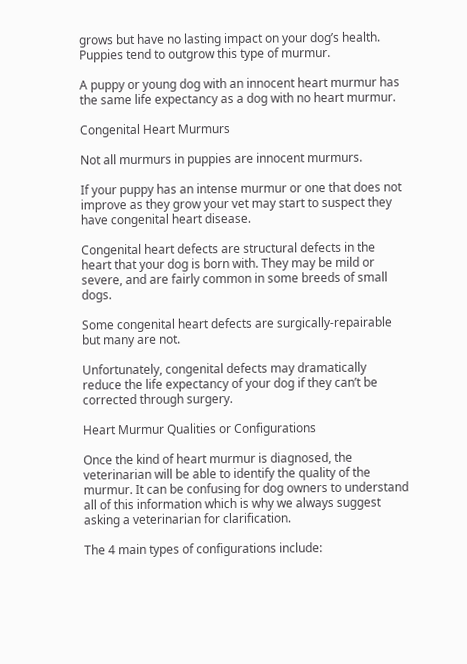grows but have no lasting impact on your dog’s health. Puppies tend to outgrow this type of murmur.

A puppy or young dog with an innocent heart murmur has the same life expectancy as a dog with no heart murmur.

Congenital Heart Murmurs

Not all murmurs in puppies are innocent murmurs.

If your puppy has an intense murmur or one that does not improve as they grow your vet may start to suspect they have congenital heart disease.

Congenital heart defects are structural defects in the heart that your dog is born with. They may be mild or severe, and are fairly common in some breeds of small dogs.

Some congenital heart defects are surgically-repairable but many are not.

Unfortunately, congenital defects may dramatically reduce the life expectancy of your dog if they can’t be corrected through surgery.

Heart Murmur Qualities or Configurations

Once the kind of heart murmur is diagnosed, the veterinarian will be able to identify the quality of the murmur. It can be confusing for dog owners to understand all of this information which is why we always suggest asking a veterinarian for clarification.

The 4 main types of configurations include: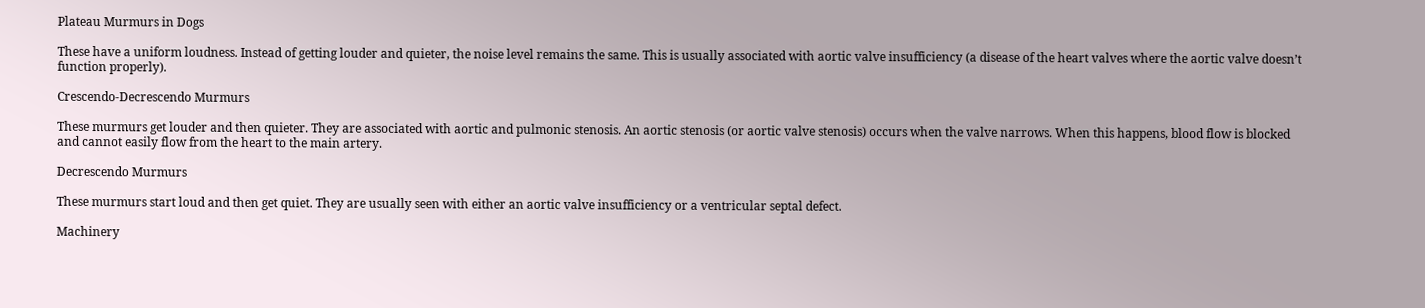Plateau Murmurs in Dogs

These have a uniform loudness. Instead of getting louder and quieter, the noise level remains the same. This is usually associated with aortic valve insufficiency (a disease of the heart valves where the aortic valve doesn’t function properly).

Crescendo-Decrescendo Murmurs

These murmurs get louder and then quieter. They are associated with aortic and pulmonic stenosis. An aortic stenosis (or aortic valve stenosis) occurs when the valve narrows. When this happens, blood flow is blocked and cannot easily flow from the heart to the main artery.

Decrescendo Murmurs

These murmurs start loud and then get quiet. They are usually seen with either an aortic valve insufficiency or a ventricular septal defect.

Machinery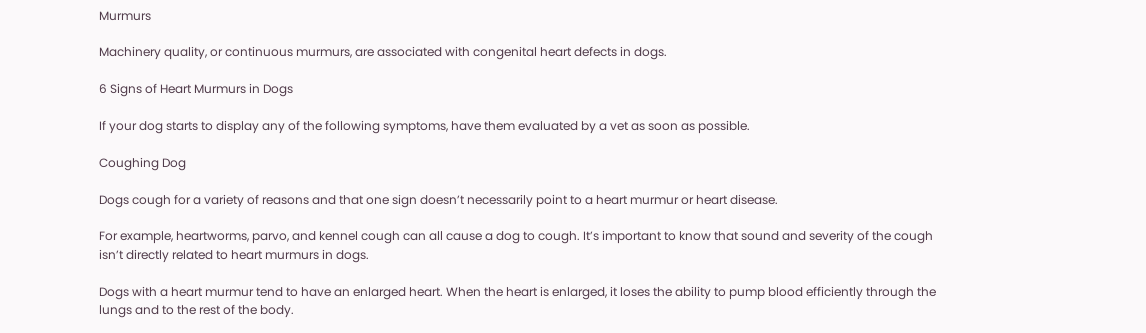Murmurs

Machinery quality, or continuous murmurs, are associated with congenital heart defects in dogs.

6 Signs of Heart Murmurs in Dogs

If your dog starts to display any of the following symptoms, have them evaluated by a vet as soon as possible.

Coughing Dog

Dogs cough for a variety of reasons and that one sign doesn’t necessarily point to a heart murmur or heart disease.

For example, heartworms, parvo, and kennel cough can all cause a dog to cough. It’s important to know that sound and severity of the cough isn’t directly related to heart murmurs in dogs.

Dogs with a heart murmur tend to have an enlarged heart. When the heart is enlarged, it loses the ability to pump blood efficiently through the lungs and to the rest of the body.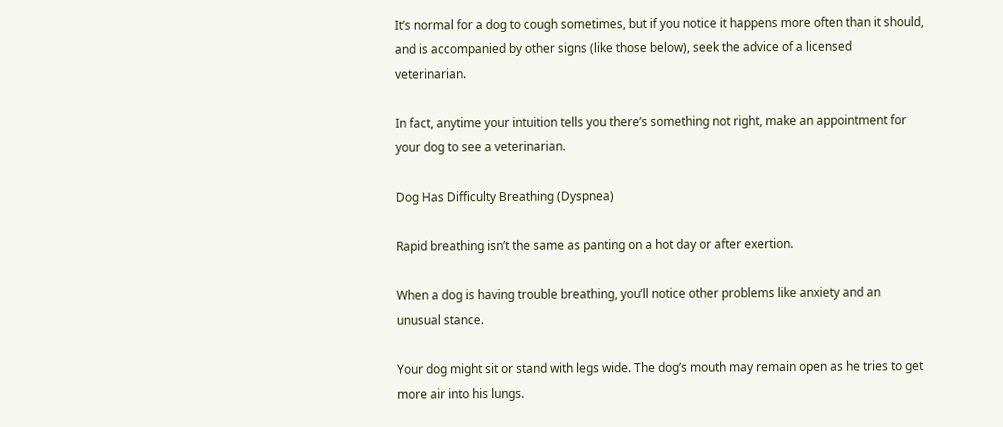It’s normal for a dog to cough sometimes, but if you notice it happens more often than it should, and is accompanied by other signs (like those below), seek the advice of a licensed veterinarian.

In fact, anytime your intuition tells you there’s something not right, make an appointment for your dog to see a veterinarian.

Dog Has Difficulty Breathing (Dyspnea)

Rapid breathing isn’t the same as panting on a hot day or after exertion.

When a dog is having trouble breathing, you’ll notice other problems like anxiety and an unusual stance.

Your dog might sit or stand with legs wide. The dog’s mouth may remain open as he tries to get more air into his lungs.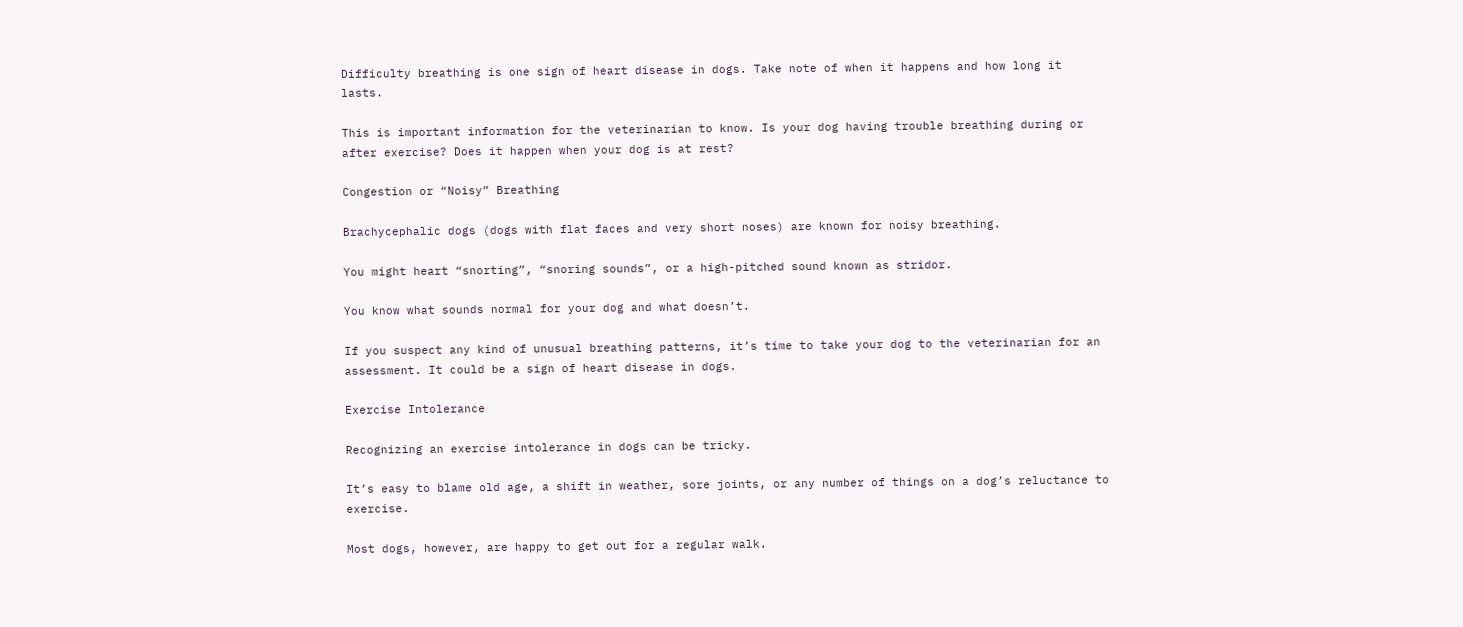Difficulty breathing is one sign of heart disease in dogs. Take note of when it happens and how long it lasts.

This is important information for the veterinarian to know. Is your dog having trouble breathing during or after exercise? Does it happen when your dog is at rest?

Congestion or “Noisy” Breathing

Brachycephalic dogs (dogs with flat faces and very short noses) are known for noisy breathing.

You might heart “snorting”, “snoring sounds”, or a high-pitched sound known as stridor.

You know what sounds normal for your dog and what doesn’t.

If you suspect any kind of unusual breathing patterns, it’s time to take your dog to the veterinarian for an assessment. It could be a sign of heart disease in dogs.

Exercise Intolerance

Recognizing an exercise intolerance in dogs can be tricky.

It’s easy to blame old age, a shift in weather, sore joints, or any number of things on a dog’s reluctance to exercise.

Most dogs, however, are happy to get out for a regular walk.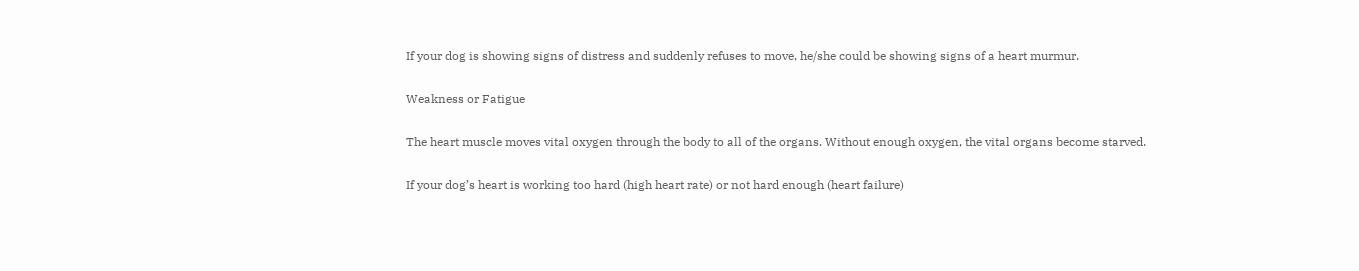If your dog is showing signs of distress and suddenly refuses to move, he/she could be showing signs of a heart murmur.

Weakness or Fatigue

The heart muscle moves vital oxygen through the body to all of the organs. Without enough oxygen, the vital organs become starved.

If your dog’s heart is working too hard (high heart rate) or not hard enough (heart failure)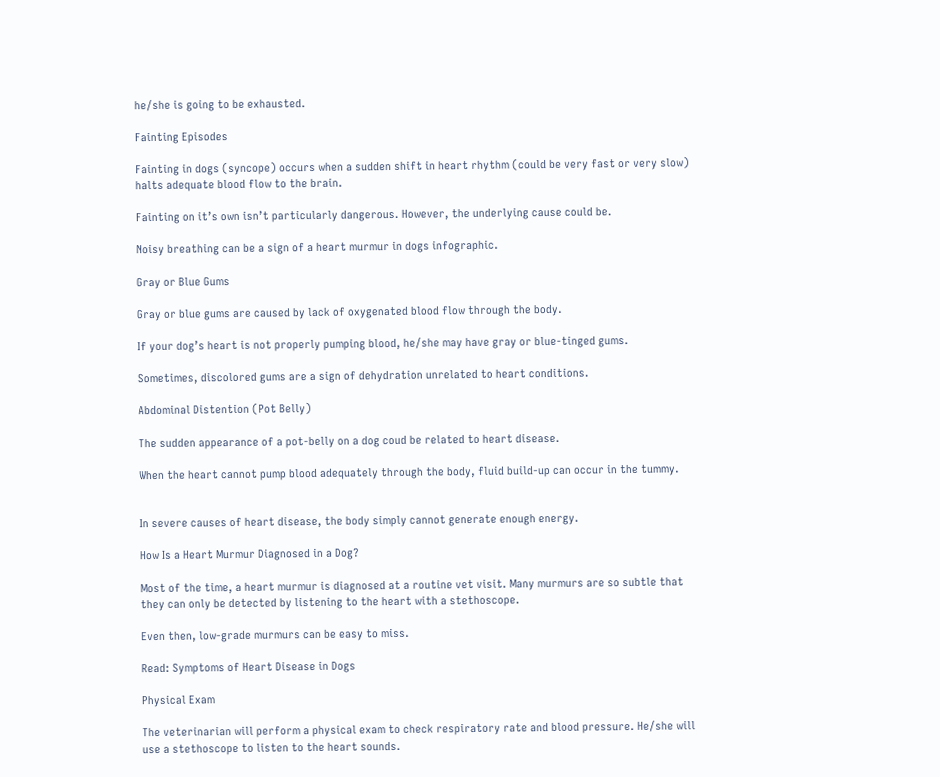he/she is going to be exhausted.

Fainting Episodes

Fainting in dogs (syncope) occurs when a sudden shift in heart rhythm (could be very fast or very slow) halts adequate blood flow to the brain.

Fainting on it’s own isn’t particularly dangerous. However, the underlying cause could be.

Noisy breathing can be a sign of a heart murmur in dogs infographic.

Gray or Blue Gums

Gray or blue gums are caused by lack of oxygenated blood flow through the body.

If your dog’s heart is not properly pumping blood, he/she may have gray or blue-tinged gums.

Sometimes, discolored gums are a sign of dehydration unrelated to heart conditions.

Abdominal Distention (Pot Belly)

The sudden appearance of a pot-belly on a dog coud be related to heart disease.

When the heart cannot pump blood adequately through the body, fluid build-up can occur in the tummy.


In severe causes of heart disease, the body simply cannot generate enough energy.

How Is a Heart Murmur Diagnosed in a Dog?

Most of the time, a heart murmur is diagnosed at a routine vet visit. Many murmurs are so subtle that they can only be detected by listening to the heart with a stethoscope.

Even then, low-grade murmurs can be easy to miss.

Read: Symptoms of Heart Disease in Dogs

Physical Exam

The veterinarian will perform a physical exam to check respiratory rate and blood pressure. He/she will use a stethoscope to listen to the heart sounds.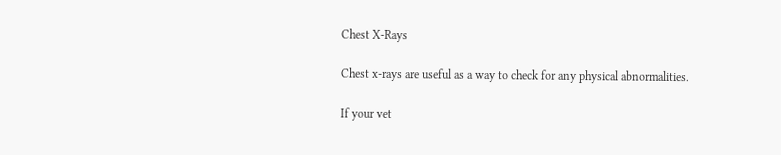Chest X-Rays

Chest x-rays are useful as a way to check for any physical abnormalities.

If your vet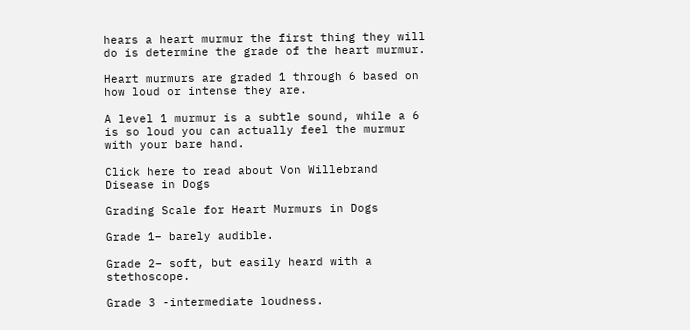hears a heart murmur the first thing they will do is determine the grade of the heart murmur.

Heart murmurs are graded 1 through 6 based on how loud or intense they are.

A level 1 murmur is a subtle sound, while a 6 is so loud you can actually feel the murmur with your bare hand.

Click here to read about Von Willebrand Disease in Dogs

Grading Scale for Heart Murmurs in Dogs

Grade 1– barely audible.

Grade 2– soft, but easily heard with a stethoscope.

Grade 3 -intermediate loudness.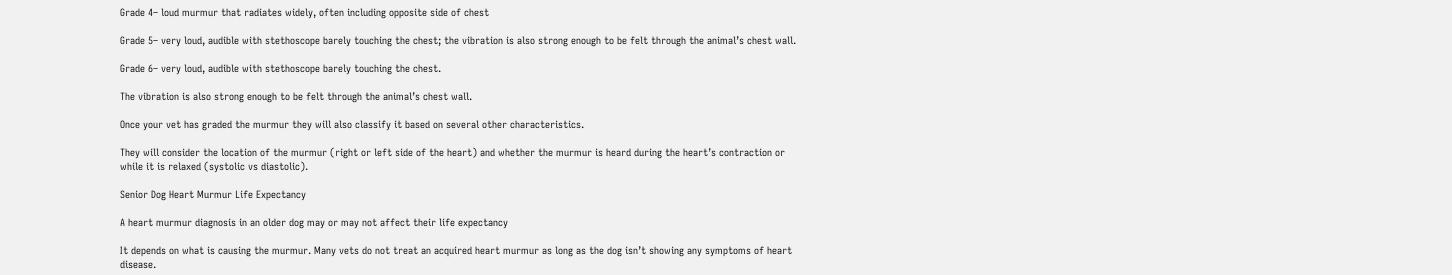Grade 4– loud murmur that radiates widely, often including opposite side of chest

Grade 5– very loud, audible with stethoscope barely touching the chest; the vibration is also strong enough to be felt through the animal’s chest wall.

Grade 6– very loud, audible with stethoscope barely touching the chest.

The vibration is also strong enough to be felt through the animal’s chest wall.

Once your vet has graded the murmur they will also classify it based on several other characteristics.

They will consider the location of the murmur (right or left side of the heart) and whether the murmur is heard during the heart’s contraction or while it is relaxed (systolic vs diastolic).

Senior Dog Heart Murmur Life Expectancy

A heart murmur diagnosis in an older dog may or may not affect their life expectancy

It depends on what is causing the murmur. Many vets do not treat an acquired heart murmur as long as the dog isn’t showing any symptoms of heart disease.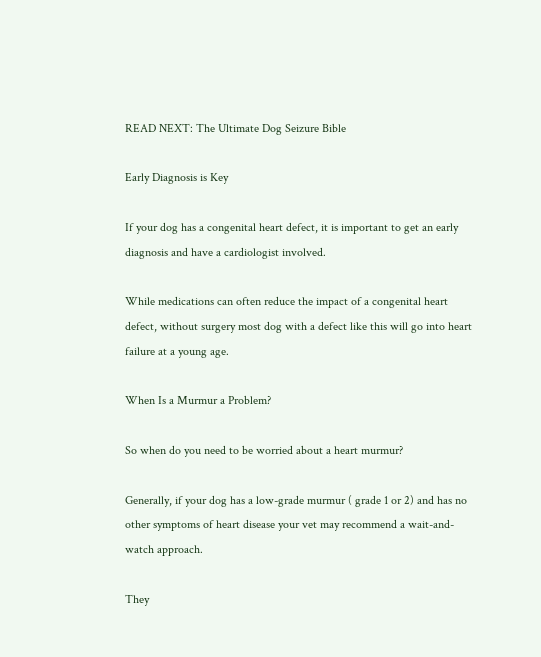READ NEXT: The Ultimate Dog Seizure Bible

Early Diagnosis is Key

If your dog has a congenital heart defect, it is important to get an early diagnosis and have a cardiologist involved.

While medications can often reduce the impact of a congenital heart defect, without surgery most dog with a defect like this will go into heart failure at a young age.

When Is a Murmur a Problem?

So when do you need to be worried about a heart murmur?

Generally, if your dog has a low-grade murmur ( grade 1 or 2) and has no other symptoms of heart disease your vet may recommend a wait-and-watch approach.

They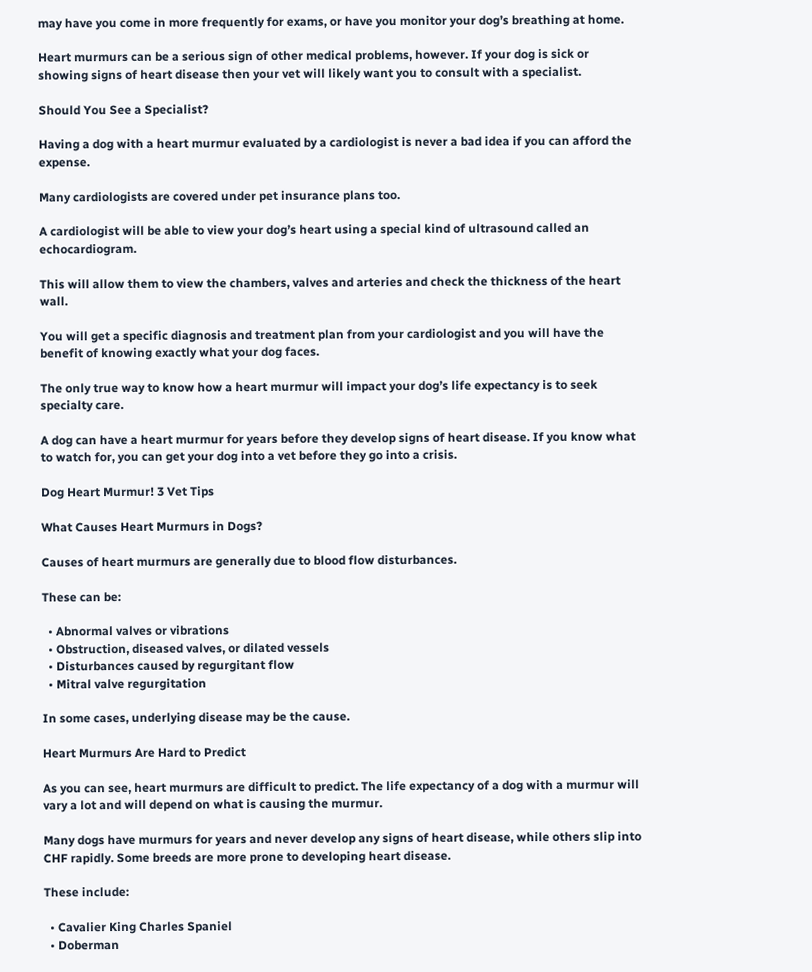may have you come in more frequently for exams, or have you monitor your dog’s breathing at home.

Heart murmurs can be a serious sign of other medical problems, however. If your dog is sick or showing signs of heart disease then your vet will likely want you to consult with a specialist.

Should You See a Specialist?

Having a dog with a heart murmur evaluated by a cardiologist is never a bad idea if you can afford the expense.

Many cardiologists are covered under pet insurance plans too.

A cardiologist will be able to view your dog’s heart using a special kind of ultrasound called an echocardiogram.

This will allow them to view the chambers, valves and arteries and check the thickness of the heart wall.

You will get a specific diagnosis and treatment plan from your cardiologist and you will have the benefit of knowing exactly what your dog faces.

The only true way to know how a heart murmur will impact your dog’s life expectancy is to seek specialty care.

A dog can have a heart murmur for years before they develop signs of heart disease. If you know what to watch for, you can get your dog into a vet before they go into a crisis.

Dog Heart Murmur! 3 Vet Tips

What Causes Heart Murmurs in Dogs?

Causes of heart murmurs are generally due to blood flow disturbances.

These can be:

  • Abnormal valves or vibrations
  • Obstruction, diseased valves, or dilated vessels
  • Disturbances caused by regurgitant flow
  • Mitral valve regurgitation

In some cases, underlying disease may be the cause.

Heart Murmurs Are Hard to Predict

As you can see, heart murmurs are difficult to predict. The life expectancy of a dog with a murmur will vary a lot and will depend on what is causing the murmur.

Many dogs have murmurs for years and never develop any signs of heart disease, while others slip into CHF rapidly. Some breeds are more prone to developing heart disease.

These include:

  • Cavalier King Charles Spaniel
  • Doberman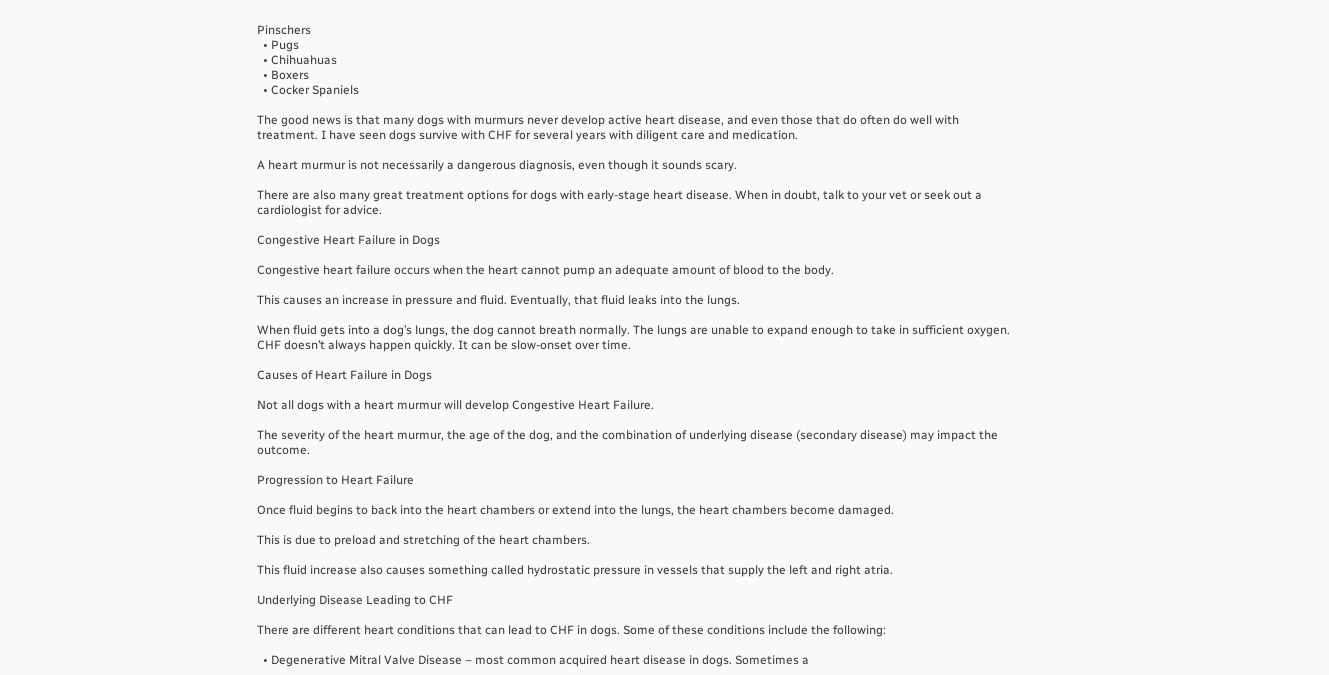Pinschers
  • Pugs
  • Chihuahuas
  • Boxers
  • Cocker Spaniels

The good news is that many dogs with murmurs never develop active heart disease, and even those that do often do well with treatment. I have seen dogs survive with CHF for several years with diligent care and medication.

A heart murmur is not necessarily a dangerous diagnosis, even though it sounds scary.

There are also many great treatment options for dogs with early-stage heart disease. When in doubt, talk to your vet or seek out a cardiologist for advice.

Congestive Heart Failure in Dogs

Congestive heart failure occurs when the heart cannot pump an adequate amount of blood to the body.

This causes an increase in pressure and fluid. Eventually, that fluid leaks into the lungs.

When fluid gets into a dog’s lungs, the dog cannot breath normally. The lungs are unable to expand enough to take in sufficient oxygen. CHF doesn’t always happen quickly. It can be slow-onset over time.

Causes of Heart Failure in Dogs

Not all dogs with a heart murmur will develop Congestive Heart Failure.

The severity of the heart murmur, the age of the dog, and the combination of underlying disease (secondary disease) may impact the outcome.

Progression to Heart Failure

Once fluid begins to back into the heart chambers or extend into the lungs, the heart chambers become damaged.

This is due to preload and stretching of the heart chambers.

This fluid increase also causes something called hydrostatic pressure in vessels that supply the left and right atria.

Underlying Disease Leading to CHF

There are different heart conditions that can lead to CHF in dogs. Some of these conditions include the following:

  • Degenerative Mitral Valve Disease – most common acquired heart disease in dogs. Sometimes a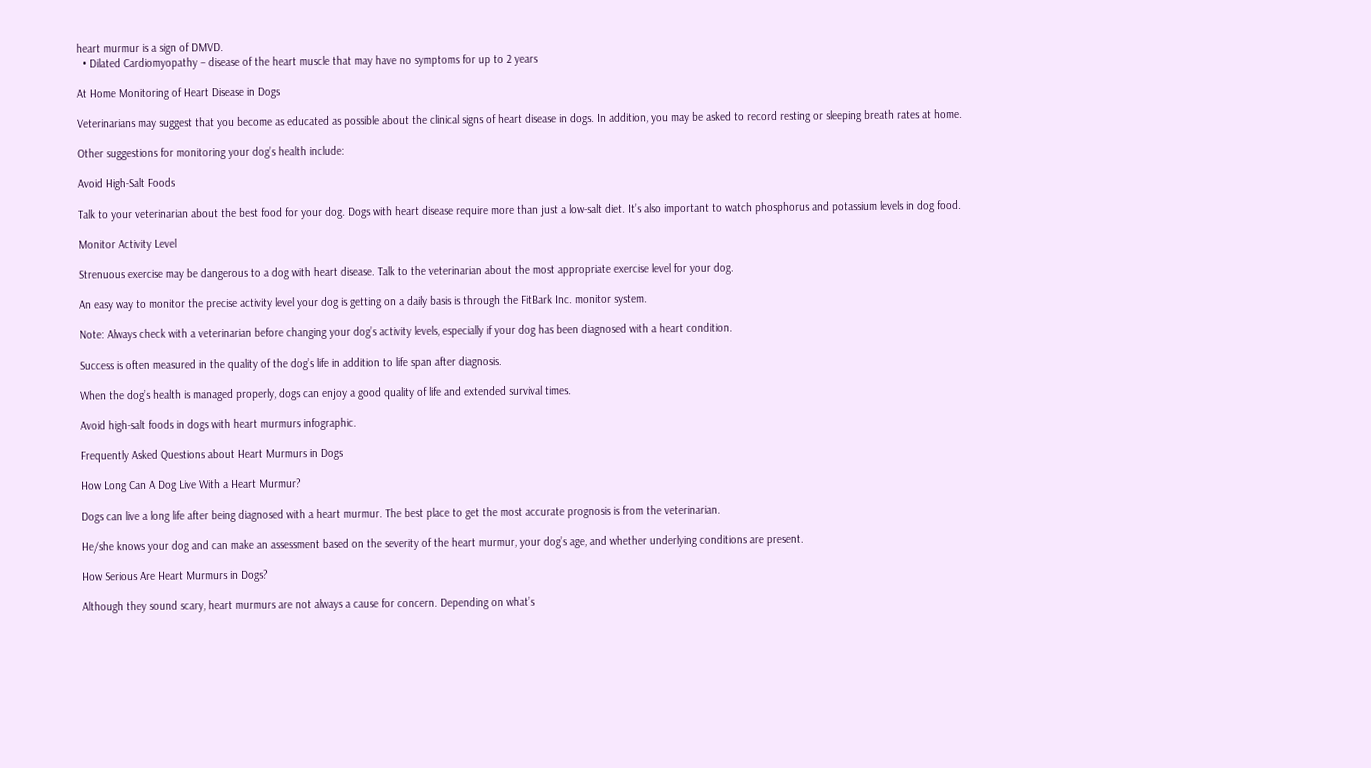heart murmur is a sign of DMVD.
  • Dilated Cardiomyopathy – disease of the heart muscle that may have no symptoms for up to 2 years

At Home Monitoring of Heart Disease in Dogs

Veterinarians may suggest that you become as educated as possible about the clinical signs of heart disease in dogs. In addition, you may be asked to record resting or sleeping breath rates at home.

Other suggestions for monitoring your dog’s health include:

Avoid High-Salt Foods

Talk to your veterinarian about the best food for your dog. Dogs with heart disease require more than just a low-salt diet. It’s also important to watch phosphorus and potassium levels in dog food.

Monitor Activity Level

Strenuous exercise may be dangerous to a dog with heart disease. Talk to the veterinarian about the most appropriate exercise level for your dog.

An easy way to monitor the precise activity level your dog is getting on a daily basis is through the FitBark Inc. monitor system.

Note: Always check with a veterinarian before changing your dog’s activity levels, especially if your dog has been diagnosed with a heart condition.

Success is often measured in the quality of the dog’s life in addition to life span after diagnosis.

When the dog’s health is managed properly, dogs can enjoy a good quality of life and extended survival times.

Avoid high-salt foods in dogs with heart murmurs infographic.

Frequently Asked Questions about Heart Murmurs in Dogs

How Long Can A Dog Live With a Heart Murmur?

Dogs can live a long life after being diagnosed with a heart murmur. The best place to get the most accurate prognosis is from the veterinarian.

He/she knows your dog and can make an assessment based on the severity of the heart murmur, your dog’s age, and whether underlying conditions are present.

How Serious Are Heart Murmurs in Dogs?

Although they sound scary, heart murmurs are not always a cause for concern. Depending on what’s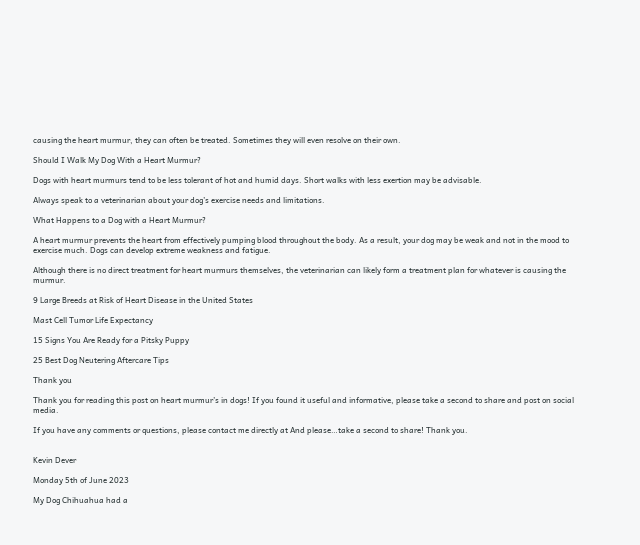causing the heart murmur, they can often be treated. Sometimes they will even resolve on their own.

Should I Walk My Dog With a Heart Murmur?

Dogs with heart murmurs tend to be less tolerant of hot and humid days. Short walks with less exertion may be advisable.

Always speak to a veterinarian about your dog’s exercise needs and limitations.

What Happens to a Dog with a Heart Murmur?

A heart murmur prevents the heart from effectively pumping blood throughout the body. As a result, your dog may be weak and not in the mood to exercise much. Dogs can develop extreme weakness and fatigue.

Although there is no direct treatment for heart murmurs themselves, the veterinarian can likely form a treatment plan for whatever is causing the murmur.

9 Large Breeds at Risk of Heart Disease in the United States

Mast Cell Tumor Life Expectancy

15 Signs You Are Ready for a Pitsky Puppy

25 Best Dog Neutering Aftercare Tips

Thank you

Thank you for reading this post on heart murmur’s in dogs! If you found it useful and informative, please take a second to share and post on social media.

If you have any comments or questions, please contact me directly at And please…take a second to share! Thank you.


Kevin Dever

Monday 5th of June 2023

My Dog Chihuahua had a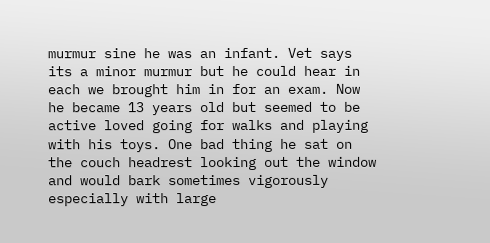murmur sine he was an infant. Vet says its a minor murmur but he could hear in each we brought him in for an exam. Now he became 13 years old but seemed to be active loved going for walks and playing with his toys. One bad thing he sat on the couch headrest looking out the window and would bark sometimes vigorously especially with large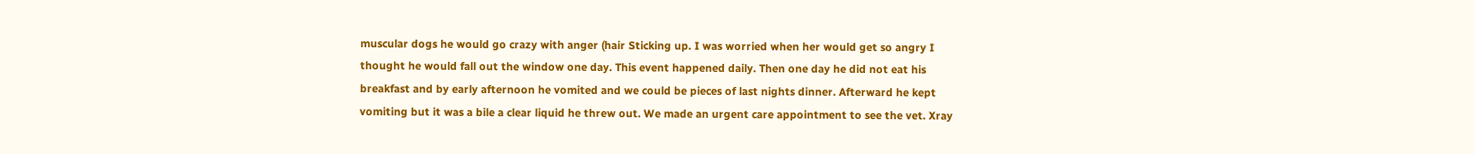muscular dogs he would go crazy with anger (hair Sticking up. I was worried when her would get so angry I thought he would fall out the window one day. This event happened daily. Then one day he did not eat his breakfast and by early afternoon he vomited and we could be pieces of last nights dinner. Afterward he kept vomiting but it was a bile a clear liquid he threw out. We made an urgent care appointment to see the vet. Xray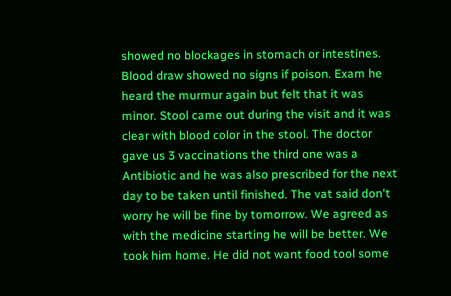showed no blockages in stomach or intestines. Blood draw showed no signs if poison. Exam he heard the murmur again but felt that it was minor. Stool came out during the visit and it was clear with blood color in the stool. The doctor gave us 3 vaccinations the third one was a Antibiotic and he was also prescribed for the next day to be taken until finished. The vat said don't worry he will be fine by tomorrow. We agreed as with the medicine starting he will be better. We took him home. He did not want food tool some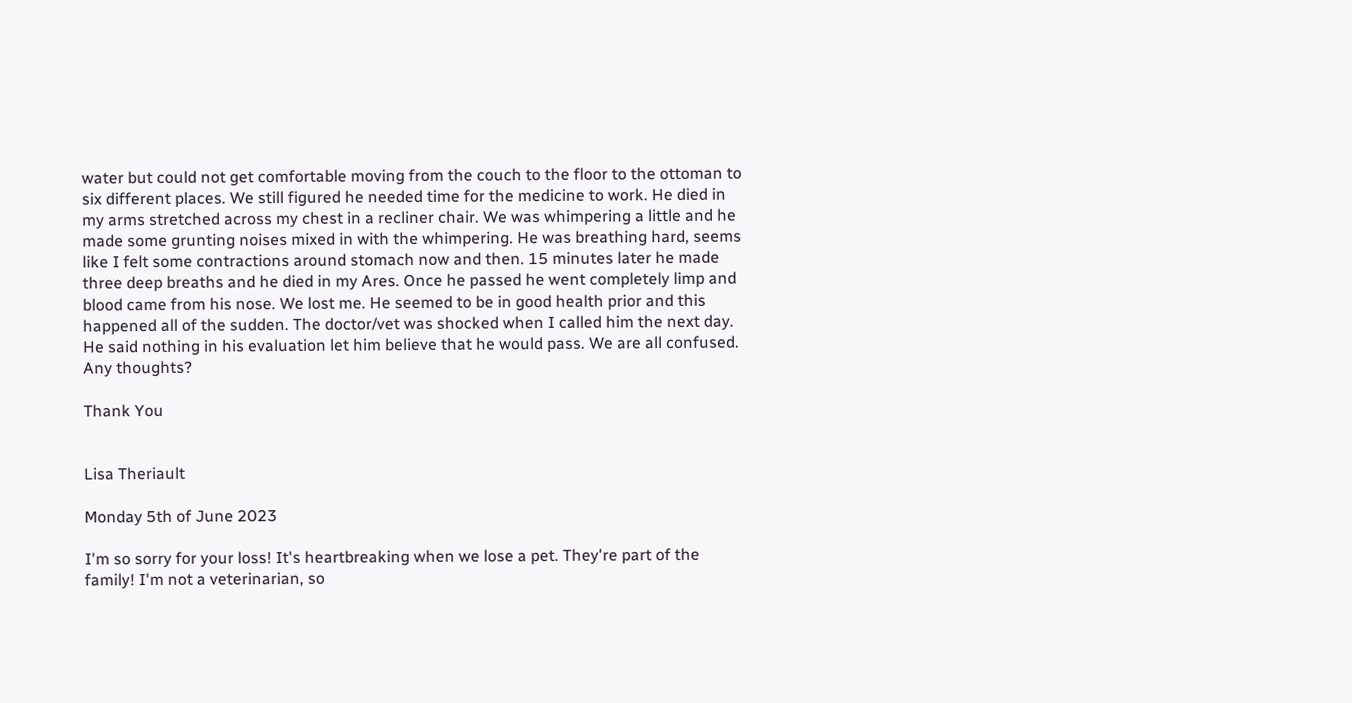water but could not get comfortable moving from the couch to the floor to the ottoman to six different places. We still figured he needed time for the medicine to work. He died in my arms stretched across my chest in a recliner chair. We was whimpering a little and he made some grunting noises mixed in with the whimpering. He was breathing hard, seems like I felt some contractions around stomach now and then. 15 minutes later he made three deep breaths and he died in my Ares. Once he passed he went completely limp and blood came from his nose. We lost me. He seemed to be in good health prior and this happened all of the sudden. The doctor/vet was shocked when I called him the next day. He said nothing in his evaluation let him believe that he would pass. We are all confused. Any thoughts?

Thank You


Lisa Theriault

Monday 5th of June 2023

I'm so sorry for your loss! It's heartbreaking when we lose a pet. They're part of the family! I'm not a veterinarian, so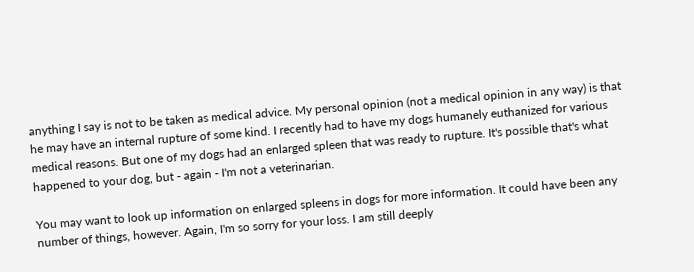anything I say is not to be taken as medical advice. My personal opinion (not a medical opinion in any way) is that he may have an internal rupture of some kind. I recently had to have my dogs humanely euthanized for various medical reasons. But one of my dogs had an enlarged spleen that was ready to rupture. It's possible that's what happened to your dog, but - again - I'm not a veterinarian.

You may want to look up information on enlarged spleens in dogs for more information. It could have been any number of things, however. Again, I'm so sorry for your loss. I am still deeply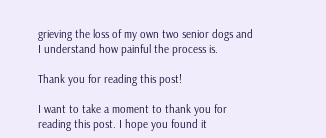grieving the loss of my own two senior dogs and I understand how painful the process is.

Thank you for reading this post!

I want to take a moment to thank you for reading this post. I hope you found it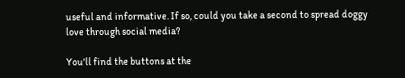useful and informative. If so, could you take a second to spread doggy love through social media?

You'll find the buttons at the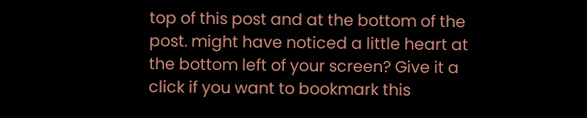top of this post and at the bottom of the post. might have noticed a little heart at the bottom left of your screen? Give it a click if you want to bookmark this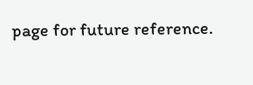page for future reference.